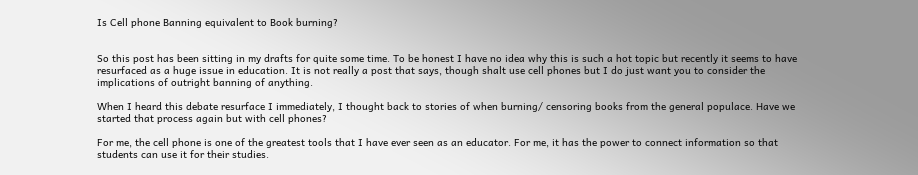Is Cell phone Banning equivalent to Book burning?


So this post has been sitting in my drafts for quite some time. To be honest I have no idea why this is such a hot topic but recently it seems to have resurfaced as a huge issue in education. It is not really a post that says, though shalt use cell phones but I do just want you to consider the implications of outright banning of anything.

When I heard this debate resurface I immediately, I thought back to stories of when burning/ censoring books from the general populace. Have we started that process again but with cell phones?

For me, the cell phone is one of the greatest tools that I have ever seen as an educator. For me, it has the power to connect information so that students can use it for their studies.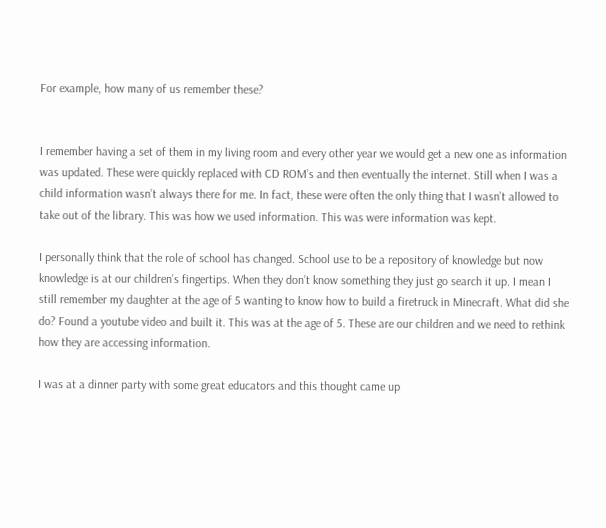For example, how many of us remember these?


I remember having a set of them in my living room and every other year we would get a new one as information was updated. These were quickly replaced with CD ROM’s and then eventually the internet. Still when I was a child information wasn’t always there for me. In fact, these were often the only thing that I wasn’t allowed to take out of the library. This was how we used information. This was were information was kept.

I personally think that the role of school has changed. School use to be a repository of knowledge but now knowledge is at our children’s fingertips. When they don’t know something they just go search it up. I mean I still remember my daughter at the age of 5 wanting to know how to build a firetruck in Minecraft. What did she do? Found a youtube video and built it. This was at the age of 5. These are our children and we need to rethink how they are accessing information.

I was at a dinner party with some great educators and this thought came up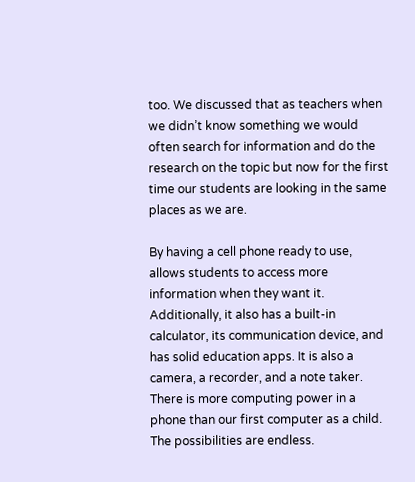too. We discussed that as teachers when we didn’t know something we would often search for information and do the research on the topic but now for the first time our students are looking in the same places as we are.

By having a cell phone ready to use, allows students to access more information when they want it. Additionally, it also has a built-in calculator, its communication device, and has solid education apps. It is also a camera, a recorder, and a note taker. There is more computing power in a phone than our first computer as a child. The possibilities are endless.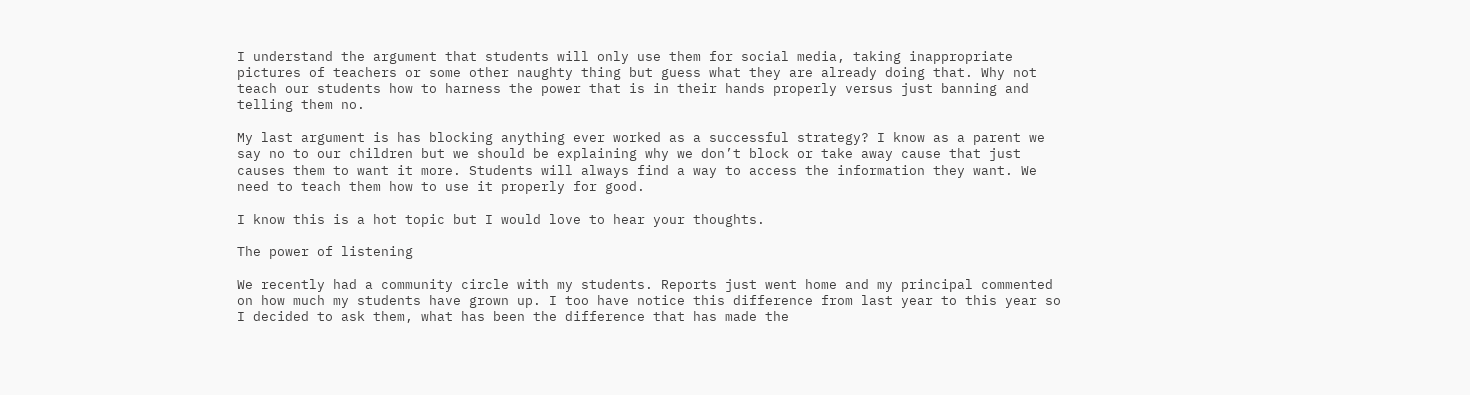I understand the argument that students will only use them for social media, taking inappropriate pictures of teachers or some other naughty thing but guess what they are already doing that. Why not teach our students how to harness the power that is in their hands properly versus just banning and telling them no.

My last argument is has blocking anything ever worked as a successful strategy? I know as a parent we say no to our children but we should be explaining why we don’t block or take away cause that just causes them to want it more. Students will always find a way to access the information they want. We need to teach them how to use it properly for good.

I know this is a hot topic but I would love to hear your thoughts.

The power of listening

We recently had a community circle with my students. Reports just went home and my principal commented on how much my students have grown up. I too have notice this difference from last year to this year so I decided to ask them, what has been the difference that has made the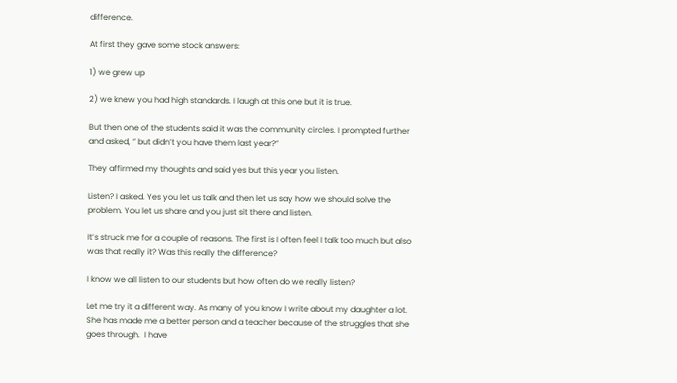difference.

At first they gave some stock answers:

1) we grew up

2) we knew you had high standards. I laugh at this one but it is true.

But then one of the students said it was the community circles. I prompted further and asked, ” but didn’t you have them last year?”

They affirmed my thoughts and said yes but this year you listen.

Listen? I asked. Yes you let us talk and then let us say how we should solve the problem. You let us share and you just sit there and listen.

It’s struck me for a couple of reasons. The first is I often feel I talk too much but also was that really it? Was this really the difference?

I know we all listen to our students but how often do we really listen?

Let me try it a different way. As many of you know I write about my daughter a lot. She has made me a better person and a teacher because of the struggles that she goes through.  I have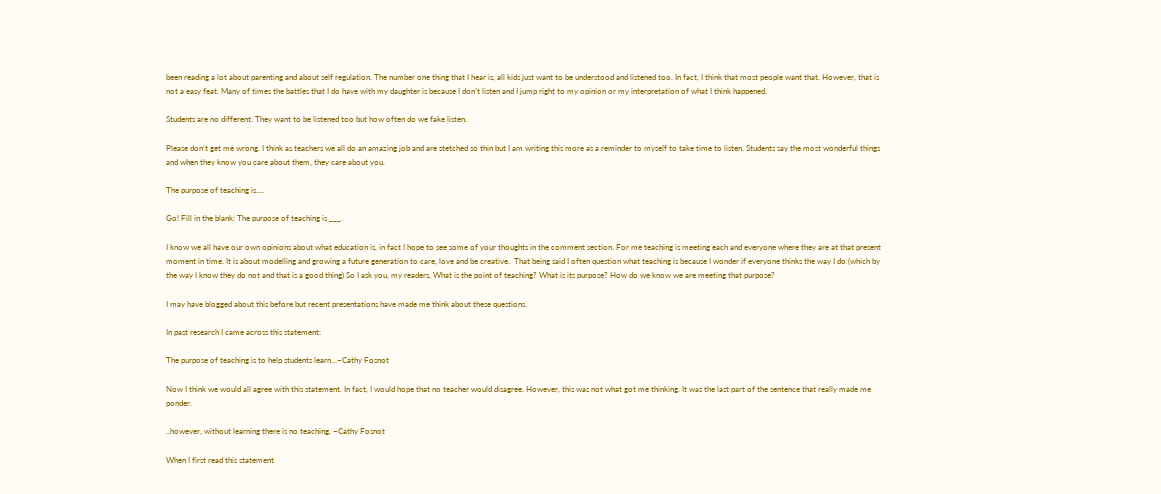been reading a lot about parenting and about self regulation. The number one thing that I hear is, all kids just want to be understood and listened too. In fact, I think that most people want that. However, that is not a easy feat. Many of times the battles that I do have with my daughter is because I don’t listen and I jump right to my opinion or my interpretation of what I think happened.

Students are no different. They want to be listened too but how often do we fake listen.

Please don’t get me wrong. I think as teachers we all do an amazing job and are stetched so thin but I am writing this more as a reminder to myself to take time to listen. Students say the most wonderful things and when they know you care about them, they care about you.

The purpose of teaching is….

Go! Fill in the blank: The purpose of teaching is ___.

I know we all have our own opinions about what education is, in fact I hope to see some of your thoughts in the comment section. For me teaching is meeting each and everyone where they are at that present moment in time. It is about modelling and growing a future generation to care, love and be creative.  That being said I often question what teaching is because I wonder if everyone thinks the way I do (which by the way I know they do not and that is a good thing) So I ask you, my readers, What is the point of teaching? What is its purpose? How do we know we are meeting that purpose?

I may have blogged about this before but recent presentations have made me think about these questions.

In past research I came across this statement:

The purpose of teaching is to help students learn…~Cathy Fosnot

Now I think we would all agree with this statement. In fact, I would hope that no teacher would disagree. However, this was not what got me thinking. It was the last part of the sentence that really made me ponder.

..however, without learning there is no teaching. ~Cathy Fosnot

When I first read this statement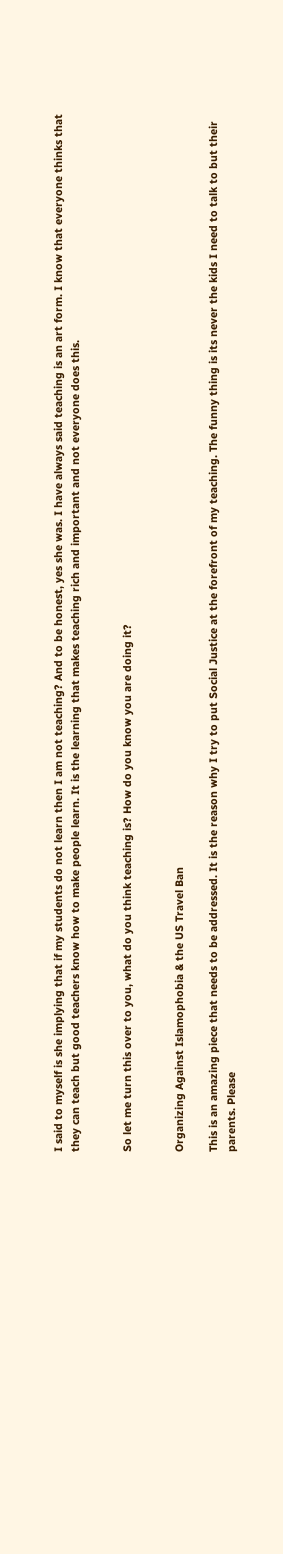I said to myself is she implying that if my students do not learn then I am not teaching? And to be honest, yes she was. I have always said teaching is an art form. I know that everyone thinks that they can teach but good teachers know how to make people learn. It is the learning that makes teaching rich and important and not everyone does this.


So let me turn this over to you, what do you think teaching is? How do you know you are doing it?


Organizing Against Islamophobia & the US Travel Ban

This is an amazing piece that needs to be addressed. It is the reason why I try to put Social Justice at the forefront of my teaching. The funny thing is its never the kids I need to talk to but their parents. Please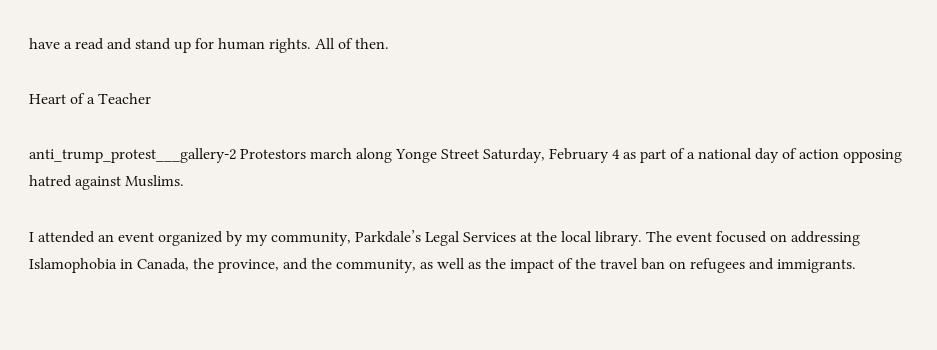have a read and stand up for human rights. All of then.

Heart of a Teacher

anti_trump_protest___gallery-2 Protestors march along Yonge Street Saturday, February 4 as part of a national day of action opposing hatred against Muslims.

I attended an event organized by my community, Parkdale’s Legal Services at the local library. The event focused on addressing Islamophobia in Canada, the province, and the community, as well as the impact of the travel ban on refugees and immigrants.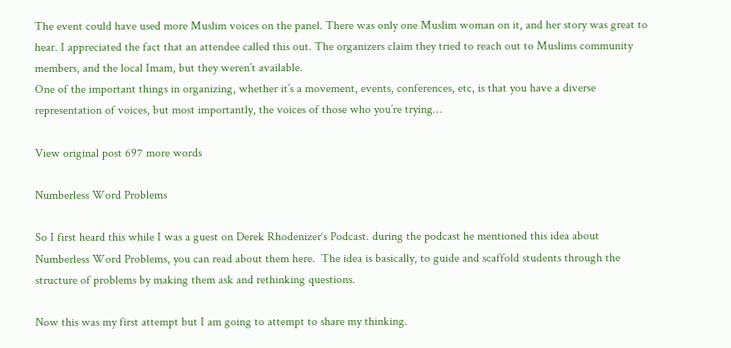The event could have used more Muslim voices on the panel. There was only one Muslim woman on it, and her story was great to hear. I appreciated the fact that an attendee called this out. The organizers claim they tried to reach out to Muslims community members, and the local Imam, but they weren’t available.
One of the important things in organizing, whether it’s a movement, events, conferences, etc, is that you have a diverse representation of voices, but most importantly, the voices of those who you’re trying…

View original post 697 more words

Numberless Word Problems

So I first heard this while I was a guest on Derek Rhodenizer‘s Podcast. during the podcast he mentioned this idea about Numberless Word Problems, you can read about them here.  The idea is basically, to guide and scaffold students through the structure of problems by making them ask and rethinking questions.

Now this was my first attempt but I am going to attempt to share my thinking.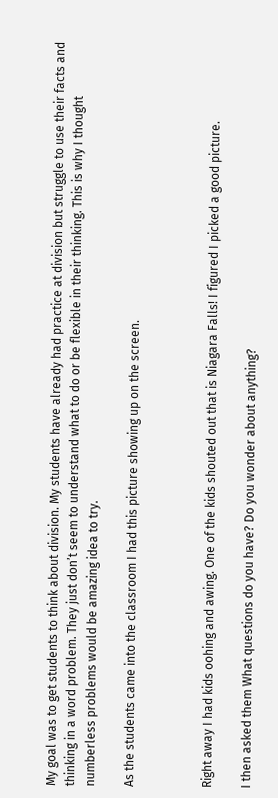My goal was to get students to think about division. My students have already had practice at division but struggle to use their facts and thinking in a word problem. They just don’t seem to understand what to do or be flexible in their thinking. This is why I thought numberless problems would be amazing idea to try.

As the students came into the classroom I had this picture showing up on the screen.



Right away I had kids oohing and awing. One of the kids shouted out that is Niagara Falls! I figured I picked a good picture.

I then asked them What questions do you have? Do you wonder about anything?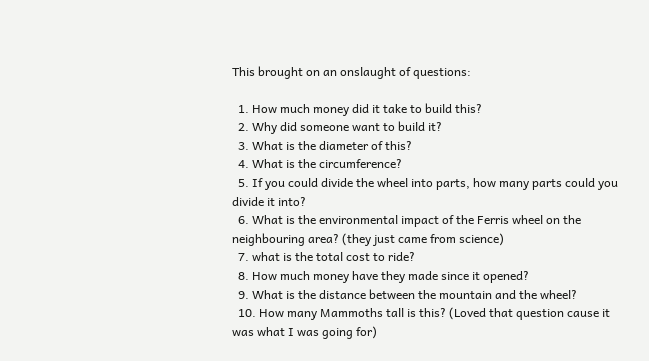This brought on an onslaught of questions:

  1. How much money did it take to build this?
  2. Why did someone want to build it?
  3. What is the diameter of this?
  4. What is the circumference?
  5. If you could divide the wheel into parts, how many parts could you divide it into?
  6. What is the environmental impact of the Ferris wheel on the neighbouring area? (they just came from science)
  7. what is the total cost to ride?
  8. How much money have they made since it opened?
  9. What is the distance between the mountain and the wheel?
  10. How many Mammoths tall is this? (Loved that question cause it was what I was going for)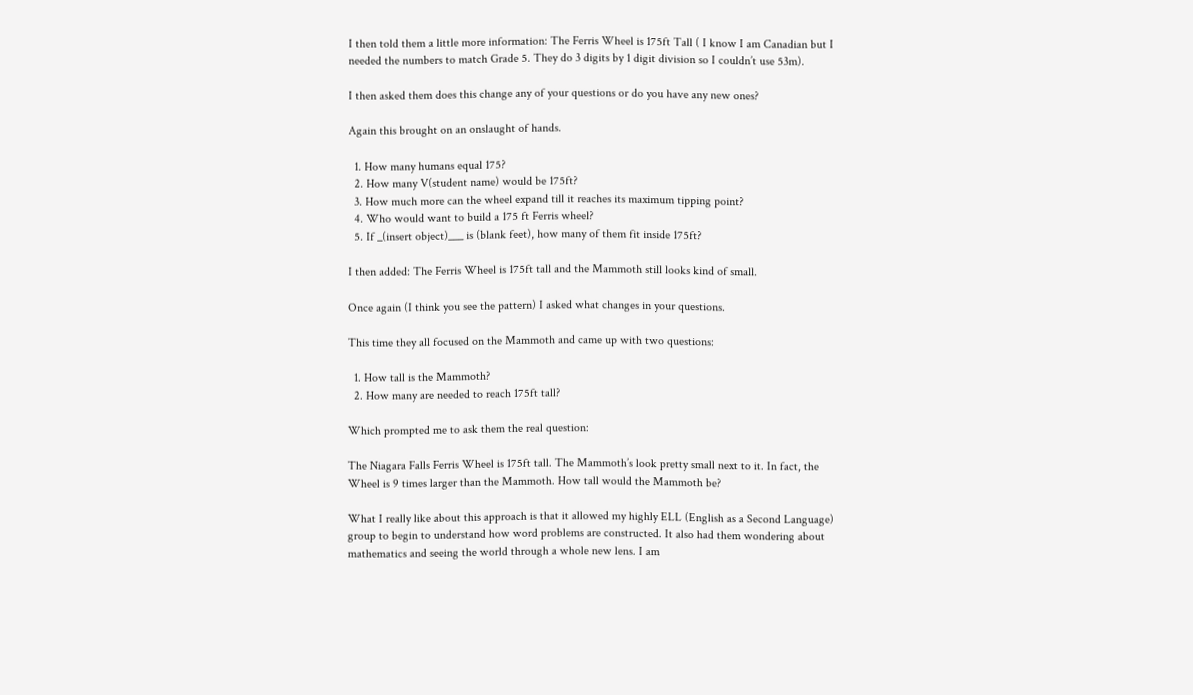I then told them a little more information: The Ferris Wheel is 175ft Tall ( I know I am Canadian but I needed the numbers to match Grade 5. They do 3 digits by 1 digit division so I couldn’t use 53m).

I then asked them does this change any of your questions or do you have any new ones?

Again this brought on an onslaught of hands.

  1. How many humans equal 175?
  2. How many V(student name) would be 175ft?
  3. How much more can the wheel expand till it reaches its maximum tipping point?
  4. Who would want to build a 175 ft Ferris wheel?
  5. If _(insert object)___ is (blank feet), how many of them fit inside 175ft?

I then added: The Ferris Wheel is 175ft tall and the Mammoth still looks kind of small.

Once again (I think you see the pattern) I asked what changes in your questions.

This time they all focused on the Mammoth and came up with two questions:

  1. How tall is the Mammoth?
  2. How many are needed to reach 175ft tall?

Which prompted me to ask them the real question:

The Niagara Falls Ferris Wheel is 175ft tall. The Mammoth’s look pretty small next to it. In fact, the Wheel is 9 times larger than the Mammoth. How tall would the Mammoth be?

What I really like about this approach is that it allowed my highly ELL (English as a Second Language) group to begin to understand how word problems are constructed. It also had them wondering about mathematics and seeing the world through a whole new lens. I am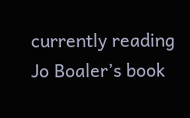currently reading Jo Boaler’s book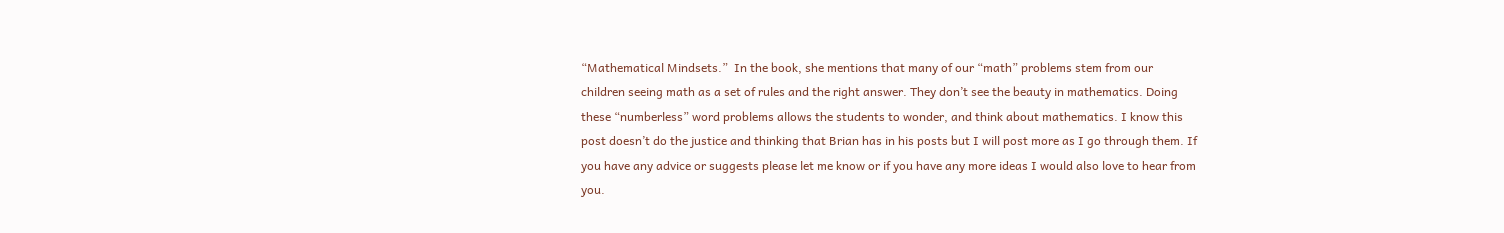“Mathematical Mindsets.”  In the book, she mentions that many of our “math” problems stem from our children seeing math as a set of rules and the right answer. They don’t see the beauty in mathematics. Doing these “numberless” word problems allows the students to wonder, and think about mathematics. I know this post doesn’t do the justice and thinking that Brian has in his posts but I will post more as I go through them. If you have any advice or suggests please let me know or if you have any more ideas I would also love to hear from you.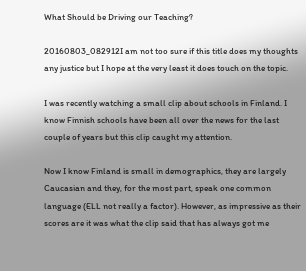What Should be Driving our Teaching?

20160803_082912I am not too sure if this title does my thoughts any justice but I hope at the very least it does touch on the topic.

I was recently watching a small clip about schools in Finland. I know Finnish schools have been all over the news for the last couple of years but this clip caught my attention.

Now I know Finland is small in demographics, they are largely Caucasian and they, for the most part, speak one common language (ELL not really a factor). However, as impressive as their scores are it was what the clip said that has always got me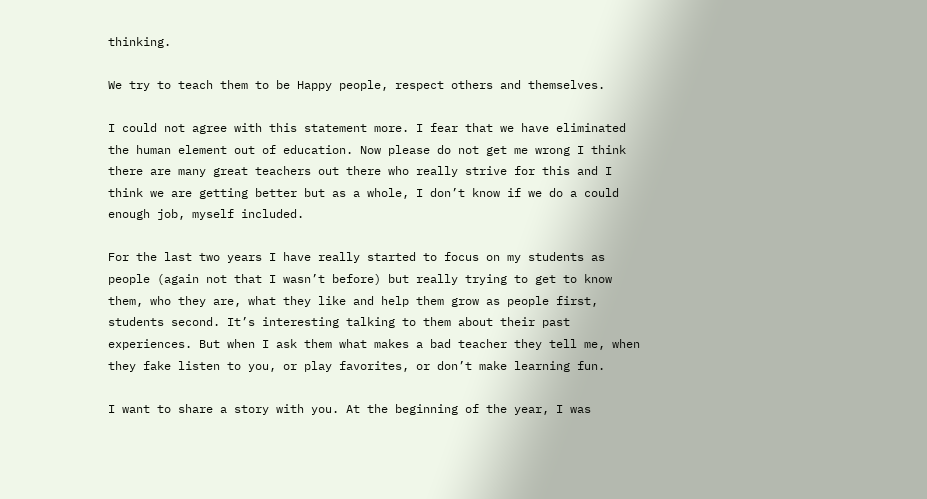thinking.

We try to teach them to be Happy people, respect others and themselves.

I could not agree with this statement more. I fear that we have eliminated the human element out of education. Now please do not get me wrong I think there are many great teachers out there who really strive for this and I think we are getting better but as a whole, I don’t know if we do a could enough job, myself included.

For the last two years I have really started to focus on my students as people (again not that I wasn’t before) but really trying to get to know them, who they are, what they like and help them grow as people first, students second. It’s interesting talking to them about their past experiences. But when I ask them what makes a bad teacher they tell me, when they fake listen to you, or play favorites, or don’t make learning fun.

I want to share a story with you. At the beginning of the year, I was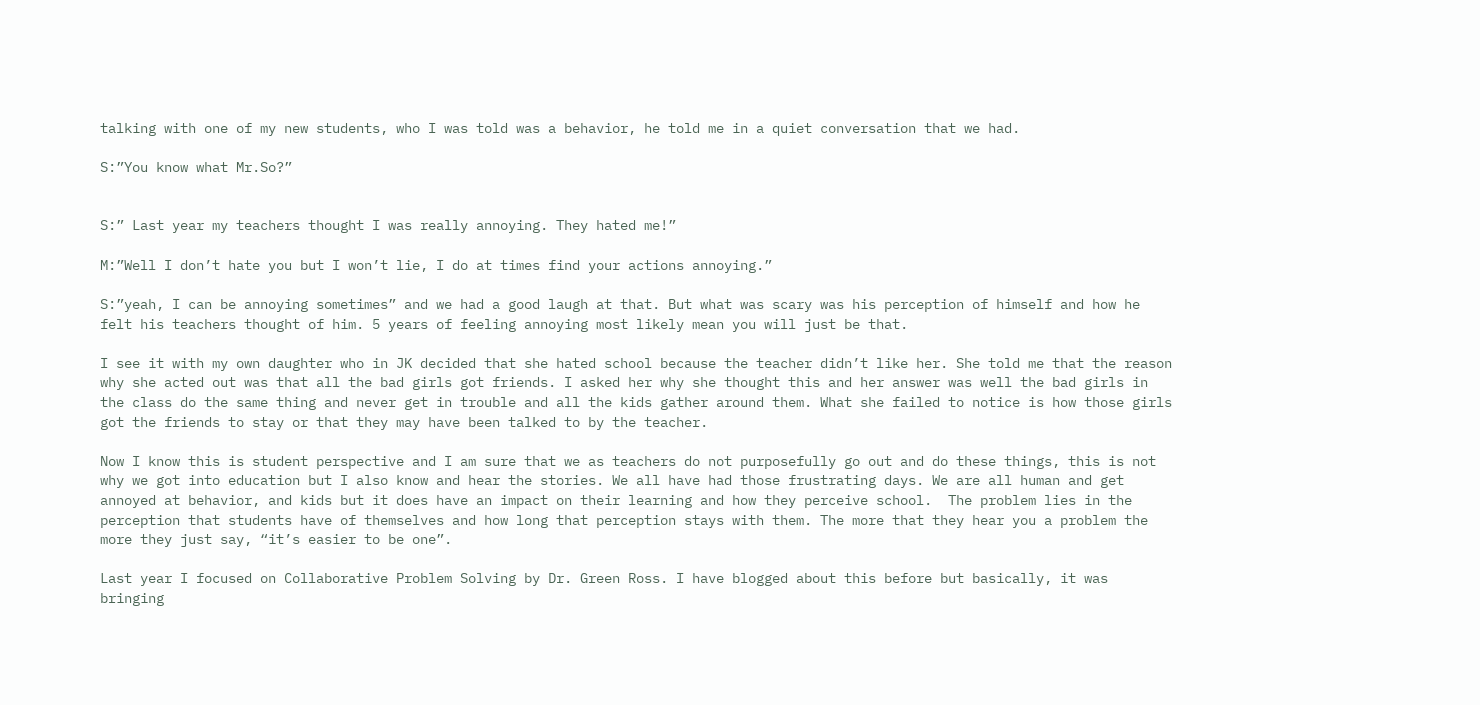talking with one of my new students, who I was told was a behavior, he told me in a quiet conversation that we had.

S:”You know what Mr.So?”


S:” Last year my teachers thought I was really annoying. They hated me!”

M:”Well I don’t hate you but I won’t lie, I do at times find your actions annoying.”

S:”yeah, I can be annoying sometimes” and we had a good laugh at that. But what was scary was his perception of himself and how he felt his teachers thought of him. 5 years of feeling annoying most likely mean you will just be that.

I see it with my own daughter who in JK decided that she hated school because the teacher didn’t like her. She told me that the reason why she acted out was that all the bad girls got friends. I asked her why she thought this and her answer was well the bad girls in the class do the same thing and never get in trouble and all the kids gather around them. What she failed to notice is how those girls got the friends to stay or that they may have been talked to by the teacher.

Now I know this is student perspective and I am sure that we as teachers do not purposefully go out and do these things, this is not why we got into education but I also know and hear the stories. We all have had those frustrating days. We are all human and get annoyed at behavior, and kids but it does have an impact on their learning and how they perceive school.  The problem lies in the perception that students have of themselves and how long that perception stays with them. The more that they hear you a problem the more they just say, “it’s easier to be one”.

Last year I focused on Collaborative Problem Solving by Dr. Green Ross. I have blogged about this before but basically, it was bringing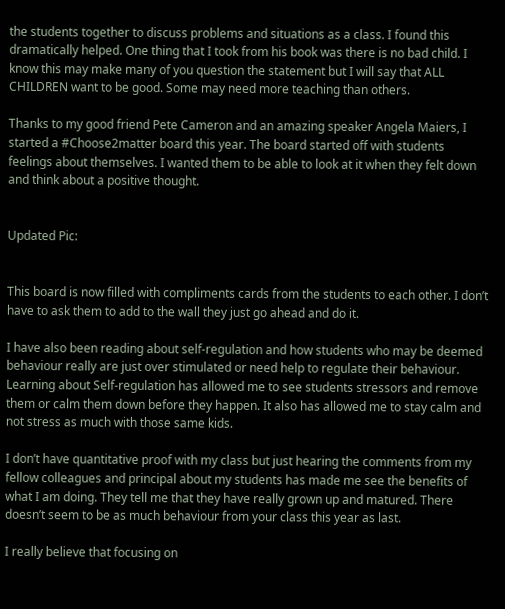the students together to discuss problems and situations as a class. I found this dramatically helped. One thing that I took from his book was there is no bad child. I know this may make many of you question the statement but I will say that ALL CHILDREN want to be good. Some may need more teaching than others.

Thanks to my good friend Pete Cameron and an amazing speaker Angela Maiers, I started a #Choose2matter board this year. The board started off with students feelings about themselves. I wanted them to be able to look at it when they felt down and think about a positive thought.


Updated Pic:


This board is now filled with compliments cards from the students to each other. I don’t have to ask them to add to the wall they just go ahead and do it.

I have also been reading about self-regulation and how students who may be deemed behaviour really are just over stimulated or need help to regulate their behaviour. Learning about Self-regulation has allowed me to see students stressors and remove them or calm them down before they happen. It also has allowed me to stay calm and not stress as much with those same kids.

I don’t have quantitative proof with my class but just hearing the comments from my fellow colleagues and principal about my students has made me see the benefits of what I am doing. They tell me that they have really grown up and matured. There doesn’t seem to be as much behaviour from your class this year as last.

I really believe that focusing on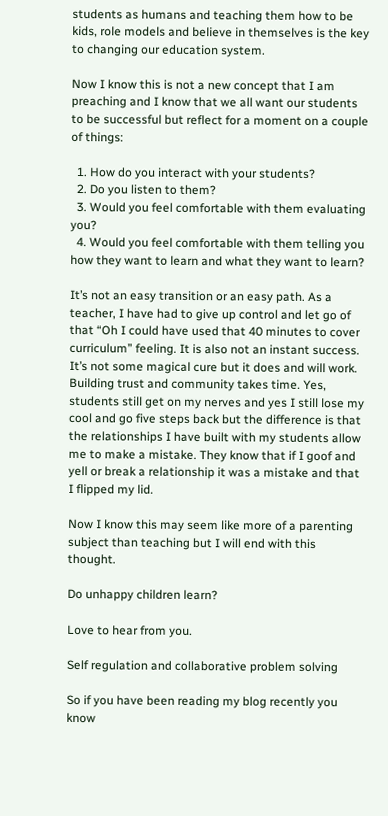students as humans and teaching them how to be kids, role models and believe in themselves is the key to changing our education system.

Now I know this is not a new concept that I am preaching and I know that we all want our students to be successful but reflect for a moment on a couple of things:

  1. How do you interact with your students?
  2. Do you listen to them?
  3. Would you feel comfortable with them evaluating you?
  4. Would you feel comfortable with them telling you how they want to learn and what they want to learn?

It’s not an easy transition or an easy path. As a teacher, I have had to give up control and let go of that “Oh I could have used that 40 minutes to cover curriculum” feeling. It is also not an instant success. It’s not some magical cure but it does and will work. Building trust and community takes time. Yes, students still get on my nerves and yes I still lose my cool and go five steps back but the difference is that the relationships I have built with my students allow me to make a mistake. They know that if I goof and yell or break a relationship it was a mistake and that I flipped my lid.

Now I know this may seem like more of a parenting subject than teaching but I will end with this thought.

Do unhappy children learn?

Love to hear from you.

Self regulation and collaborative problem solving

So if you have been reading my blog recently you know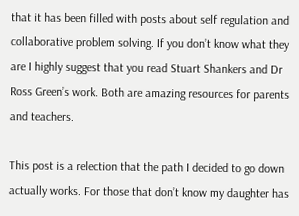that it has been filled with posts about self regulation and collaborative problem solving. If you don’t know what they are I highly suggest that you read Stuart Shankers and Dr Ross Green’s work. Both are amazing resources for parents and teachers.

This post is a relection that the path I decided to go down actually works. For those that don’t know my daughter has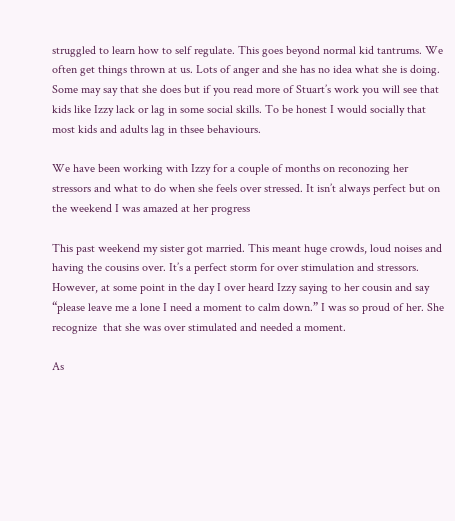struggled to learn how to self regulate. This goes beyond normal kid tantrums. We often get things thrown at us. Lots of anger and she has no idea what she is doing. Some may say that she does but if you read more of Stuart’s work you will see that kids like Izzy lack or lag in some social skills. To be honest I would socially that most kids and adults lag in thsee behaviours.

We have been working with Izzy for a couple of months on reconozing her stressors and what to do when she feels over stressed. It isn’t always perfect but on the weekend I was amazed at her progress

This past weekend my sister got married. This meant huge crowds, loud noises and having the cousins over. It’s a perfect storm for over stimulation and stressors. However, at some point in the day I over heard Izzy saying to her cousin and say “please leave me a lone I need a moment to calm down.” I was so proud of her. She recognize  that she was over stimulated and needed a moment.

As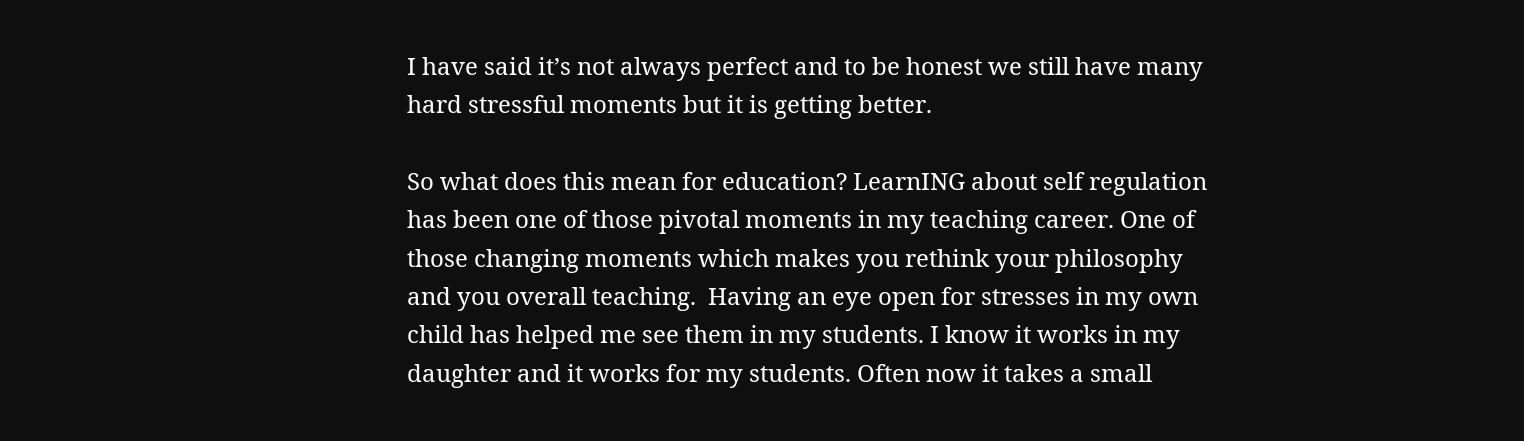I have said it’s not always perfect and to be honest we still have many hard stressful moments but it is getting better.

So what does this mean for education? LearnING about self regulation has been one of those pivotal moments in my teaching career. One of those changing moments which makes you rethink your philosophy and you overall teaching.  Having an eye open for stresses in my own child has helped me see them in my students. I know it works in my daughter and it works for my students. Often now it takes a small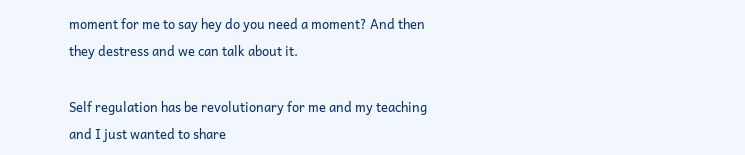moment for me to say hey do you need a moment? And then they destress and we can talk about it.

Self regulation has be revolutionary for me and my teaching and I just wanted to share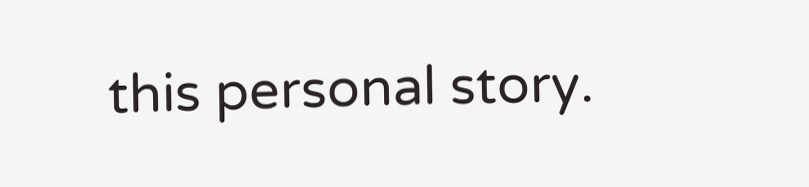this personal story.